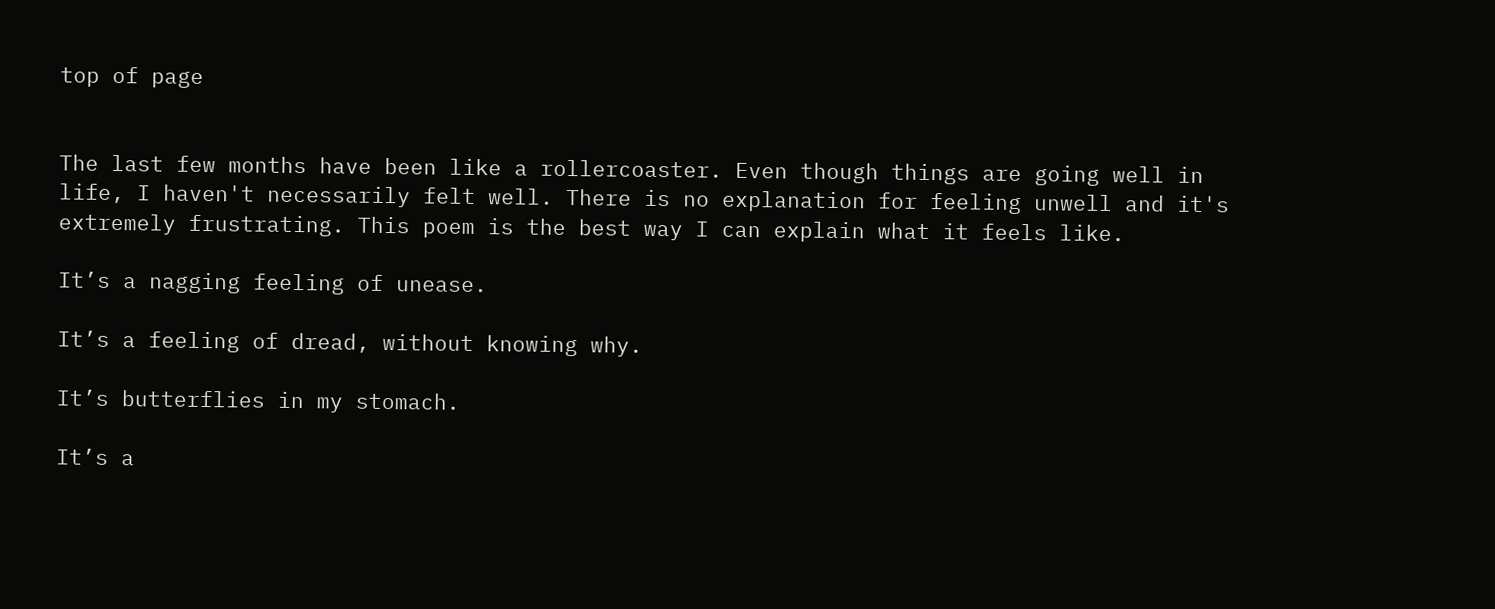top of page


The last few months have been like a rollercoaster. Even though things are going well in life, I haven't necessarily felt well. There is no explanation for feeling unwell and it's extremely frustrating. This poem is the best way I can explain what it feels like.

It’s a nagging feeling of unease.

It’s a feeling of dread, without knowing why.

It’s butterflies in my stomach.

It’s a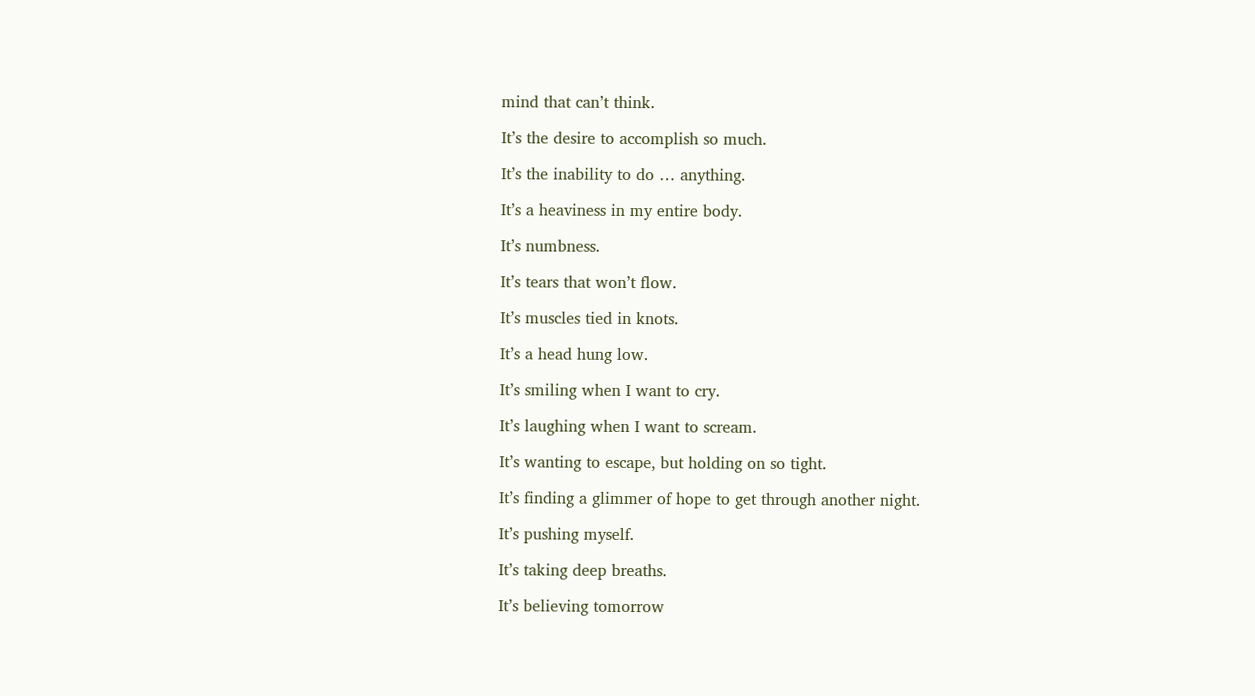mind that can’t think.

It’s the desire to accomplish so much.

It’s the inability to do … anything.

It’s a heaviness in my entire body.

It’s numbness.

It’s tears that won’t flow.

It’s muscles tied in knots.

It’s a head hung low.

It’s smiling when I want to cry.

It’s laughing when I want to scream.

It’s wanting to escape, but holding on so tight.

It’s finding a glimmer of hope to get through another night.

It’s pushing myself.

It’s taking deep breaths.

It’s believing tomorrow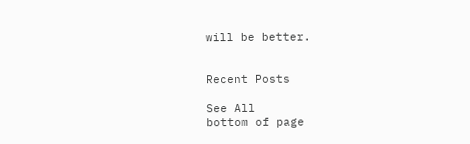will be better.


Recent Posts

See All
bottom of page